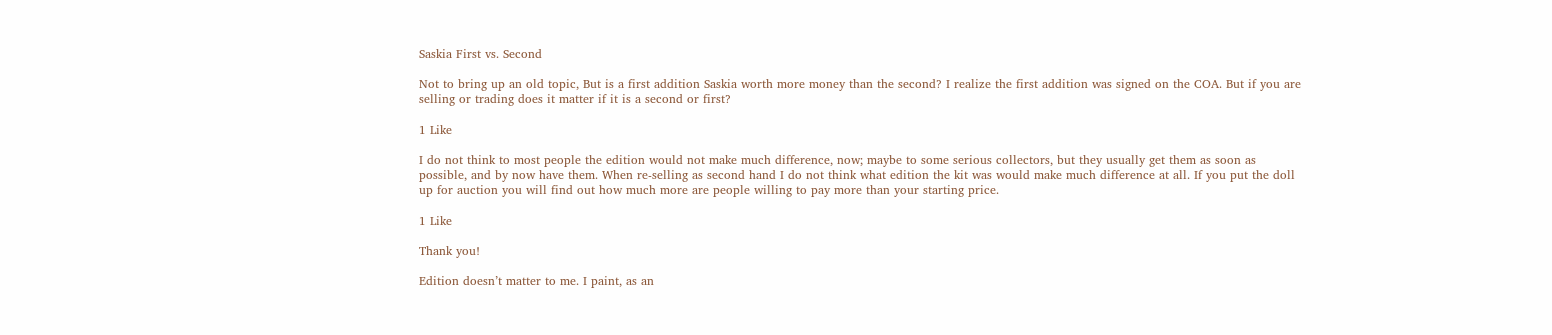Saskia First vs. Second

Not to bring up an old topic, But is a first addition Saskia worth more money than the second? I realize the first addition was signed on the COA. But if you are selling or trading does it matter if it is a second or first?

1 Like

I do not think to most people the edition would not make much difference, now; maybe to some serious collectors, but they usually get them as soon as possible, and by now have them. When re-selling as second hand I do not think what edition the kit was would make much difference at all. If you put the doll up for auction you will find out how much more are people willing to pay more than your starting price.

1 Like

Thank you!

Edition doesn’t matter to me. I paint, as an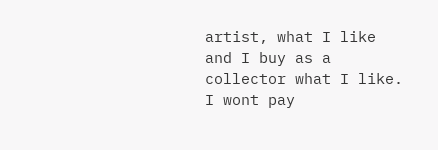artist, what I like and I buy as a collector what I like. I wont pay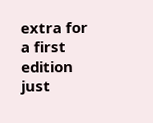extra for a first edition just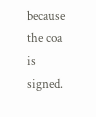because the coa is signed.